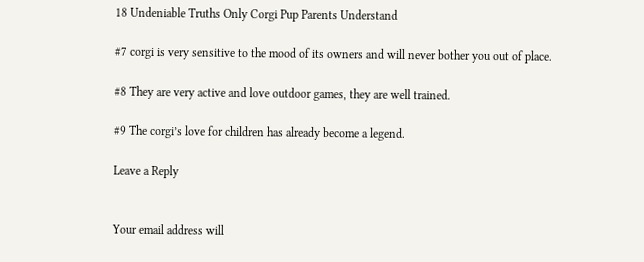18 Undeniable Truths Only Corgi Pup Parents Understand

#7 corgi is very sensitive to the mood of its owners and will never bother you out of place.

#8 They are very active and love outdoor games, they are well trained.

#9 The corgi’s love for children has already become a legend.

Leave a Reply


Your email address will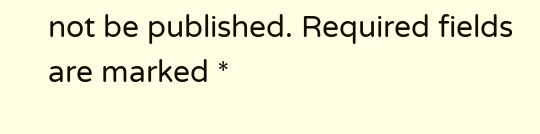not be published. Required fields are marked *